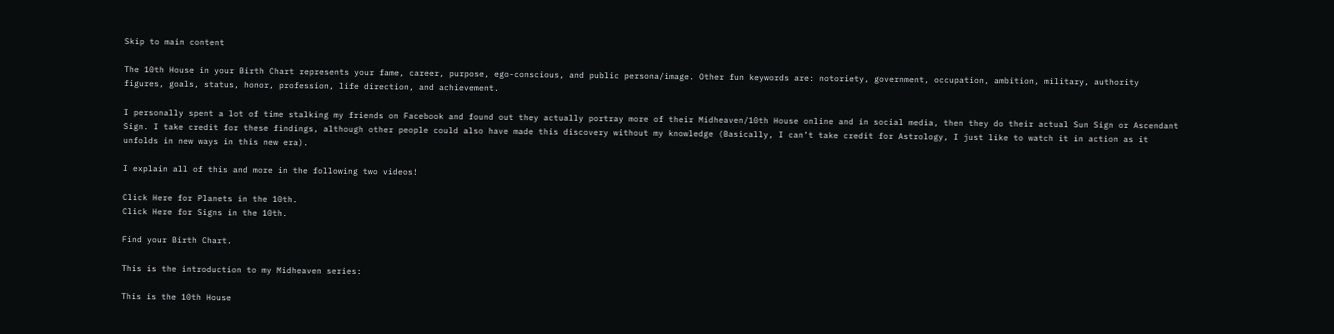Skip to main content

The 10th House in your Birth Chart represents your fame, career, purpose, ego-conscious, and public persona/image. Other fun keywords are: notoriety, government, occupation, ambition, military, authority figures, goals, status, honor, profession, life direction, and achievement.

I personally spent a lot of time stalking my friends on Facebook and found out they actually portray more of their Midheaven/10th House online and in social media, then they do their actual Sun Sign or Ascendant Sign. I take credit for these findings, although other people could also have made this discovery without my knowledge (Basically, I can’t take credit for Astrology, I just like to watch it in action as it unfolds in new ways in this new era).

I explain all of this and more in the following two videos!

Click Here for Planets in the 10th.
Click Here for Signs in the 10th.

Find your Birth Chart.

This is the introduction to my Midheaven series:

This is the 10th House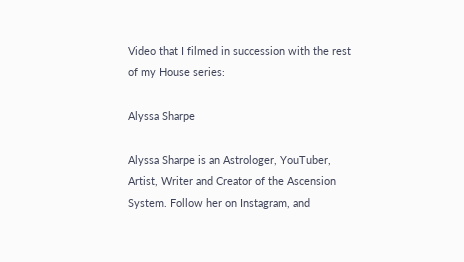Video that I filmed in succession with the rest of my House series:

Alyssa Sharpe

Alyssa Sharpe is an Astrologer, YouTuber, Artist, Writer and Creator of the Ascension System. Follow her on Instagram, and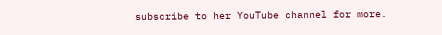subscribe to her YouTube channel for more.